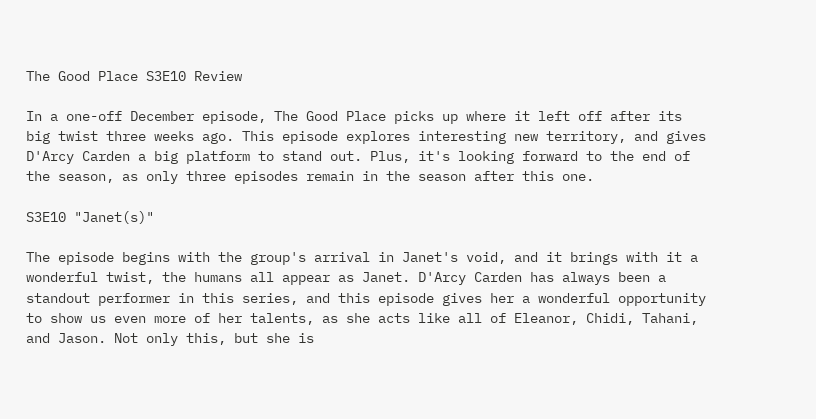The Good Place S3E10 Review

In a one-off December episode, The Good Place picks up where it left off after its big twist three weeks ago. This episode explores interesting new territory, and gives D'Arcy Carden a big platform to stand out. Plus, it's looking forward to the end of the season, as only three episodes remain in the season after this one.

S3E10 "Janet(s)"

The episode begins with the group's arrival in Janet's void, and it brings with it a wonderful twist, the humans all appear as Janet. D'Arcy Carden has always been a standout performer in this series, and this episode gives her a wonderful opportunity to show us even more of her talents, as she acts like all of Eleanor, Chidi, Tahani, and Jason. Not only this, but she is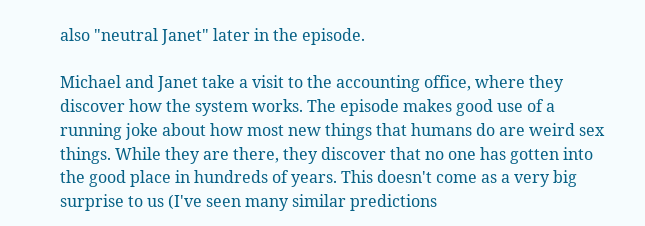also "neutral Janet" later in the episode.

Michael and Janet take a visit to the accounting office, where they discover how the system works. The episode makes good use of a running joke about how most new things that humans do are weird sex things. While they are there, they discover that no one has gotten into the good place in hundreds of years. This doesn't come as a very big surprise to us (I've seen many similar predictions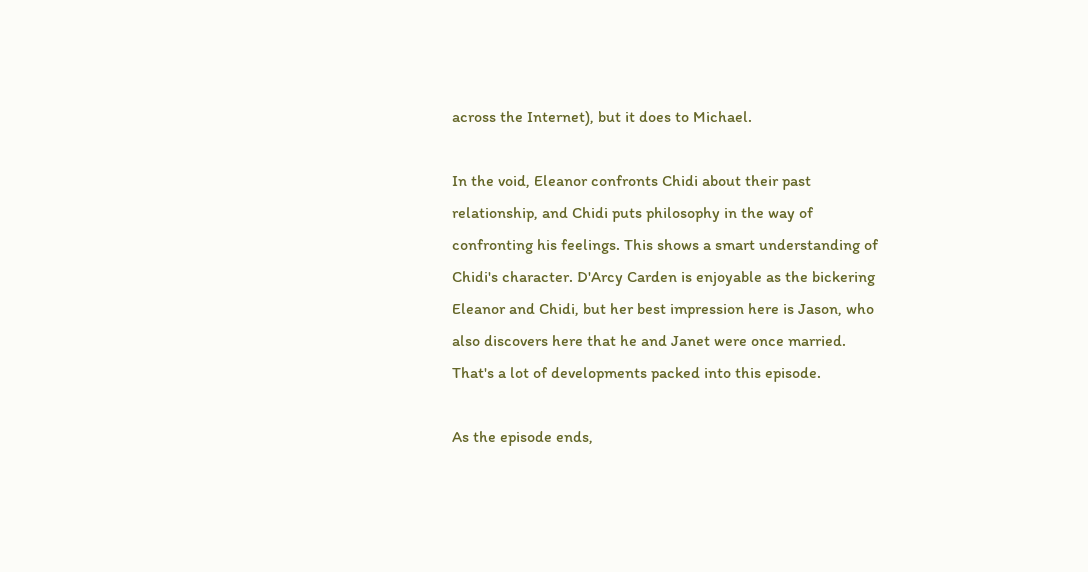across the Internet), but it does to Michael.

In the void, Eleanor confronts Chidi about their past relationship, and Chidi puts philosophy in the way of confronting his feelings. This shows a smart understanding of Chidi's character. D'Arcy Carden is enjoyable as the bickering Eleanor and Chidi, but her best impression here is Jason, who also discovers here that he and Janet were once married. That's a lot of developments packed into this episode.

As the episode ends,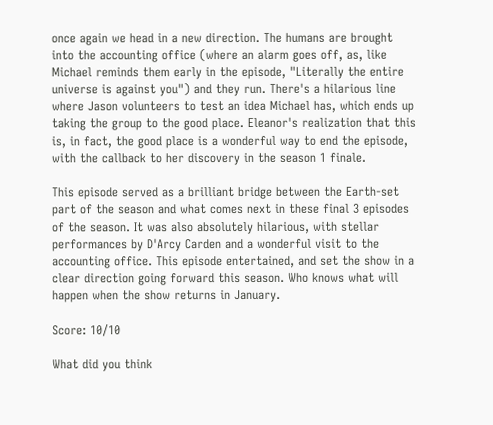once again we head in a new direction. The humans are brought into the accounting office (where an alarm goes off, as, like Michael reminds them early in the episode, "Literally the entire universe is against you") and they run. There's a hilarious line where Jason volunteers to test an idea Michael has, which ends up taking the group to the good place. Eleanor's realization that this is, in fact, the good place is a wonderful way to end the episode, with the callback to her discovery in the season 1 finale.

This episode served as a brilliant bridge between the Earth-set part of the season and what comes next in these final 3 episodes of the season. It was also absolutely hilarious, with stellar performances by D'Arcy Carden and a wonderful visit to the accounting office. This episode entertained, and set the show in a clear direction going forward this season. Who knows what will happen when the show returns in January.

Score: 10/10

What did you think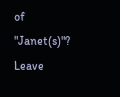of "Janet(s)"? Leave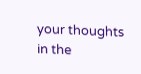your thoughts in the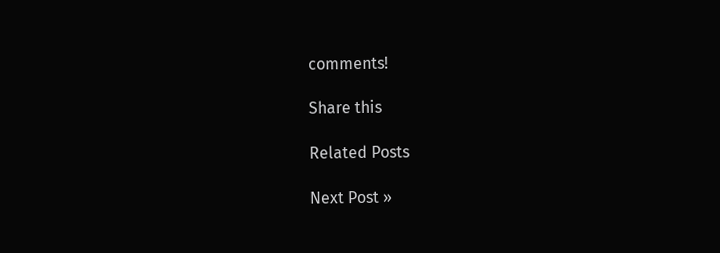comments!

Share this

Related Posts

Next Post »